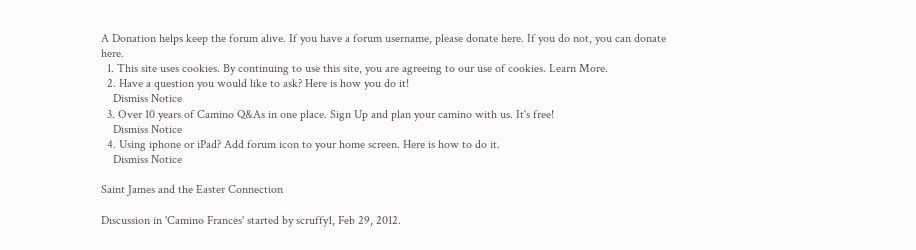A Donation helps keep the forum alive. If you have a forum username, please donate here. If you do not, you can donate here.
  1. This site uses cookies. By continuing to use this site, you are agreeing to our use of cookies. Learn More.
  2. Have a question you would like to ask? Here is how you do it!
    Dismiss Notice
  3. Over 10 years of Camino Q&As in one place. Sign Up and plan your camino with us. It's free!
    Dismiss Notice
  4. Using iphone or iPad? Add forum icon to your home screen. Here is how to do it.
    Dismiss Notice

Saint James and the Easter Connection

Discussion in 'Camino Frances' started by scruffy1, Feb 29, 2012.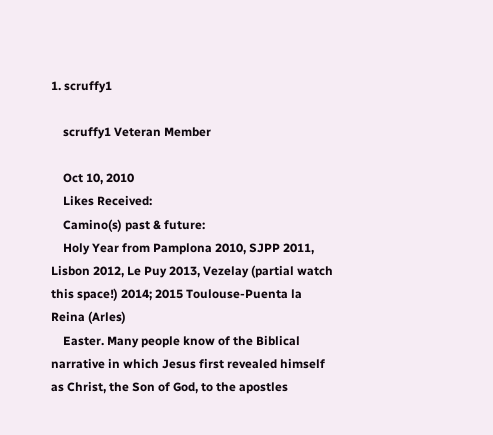1. scruffy1

    scruffy1 Veteran Member

    Oct 10, 2010
    Likes Received:
    Camino(s) past & future:
    Holy Year from Pamplona 2010, SJPP 2011, Lisbon 2012, Le Puy 2013, Vezelay (partial watch this space!) 2014; 2015 Toulouse-Puenta la Reina (Arles)
    Easter. Many people know of the Biblical narrative in which Jesus first revealed himself as Christ, the Son of God, to the apostles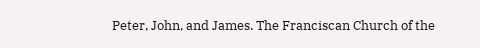Peter, John, and James. The Franciscan Church of the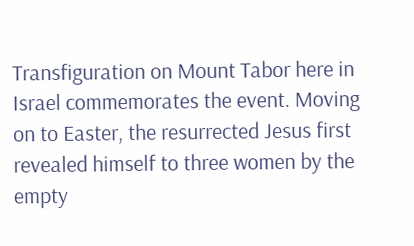Transfiguration on Mount Tabor here in Israel commemorates the event. Moving on to Easter, the resurrected Jesus first revealed himself to three women by the empty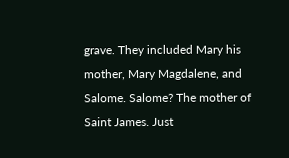grave. They included Mary his mother, Mary Magdalene, and Salome. Salome? The mother of Saint James. Just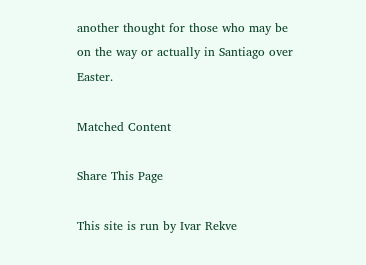another thought for those who may be on the way or actually in Santiago over Easter.

Matched Content

Share This Page

This site is run by Ivar Rekve